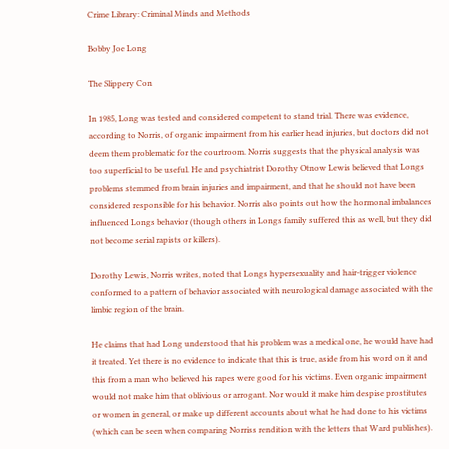Crime Library: Criminal Minds and Methods

Bobby Joe Long

The Slippery Con

In 1985, Long was tested and considered competent to stand trial. There was evidence, according to Norris, of organic impairment from his earlier head injuries, but doctors did not deem them problematic for the courtroom. Norris suggests that the physical analysis was too superficial to be useful. He and psychiatrist Dorothy Otnow Lewis believed that Longs problems stemmed from brain injuries and impairment, and that he should not have been considered responsible for his behavior. Norris also points out how the hormonal imbalances influenced Longs behavior (though others in Longs family suffered this as well, but they did not become serial rapists or killers).

Dorothy Lewis, Norris writes, noted that Longs hypersexuality and hair-trigger violence conformed to a pattern of behavior associated with neurological damage associated with the limbic region of the brain.

He claims that had Long understood that his problem was a medical one, he would have had it treated. Yet there is no evidence to indicate that this is true, aside from his word on it and this from a man who believed his rapes were good for his victims. Even organic impairment would not make him that oblivious or arrogant. Nor would it make him despise prostitutes or women in general, or make up different accounts about what he had done to his victims (which can be seen when comparing Norriss rendition with the letters that Ward publishes).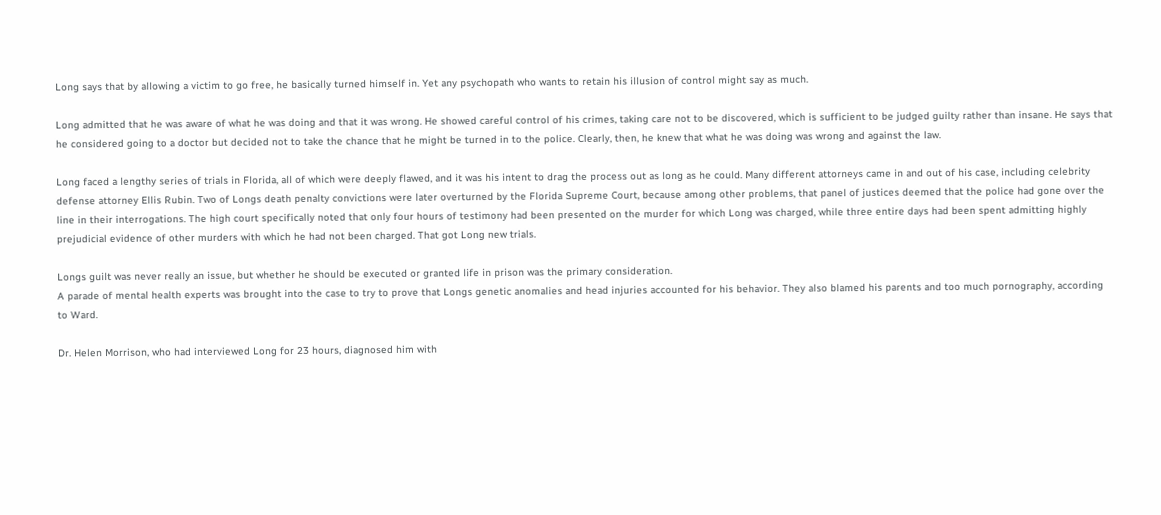Long says that by allowing a victim to go free, he basically turned himself in. Yet any psychopath who wants to retain his illusion of control might say as much.

Long admitted that he was aware of what he was doing and that it was wrong. He showed careful control of his crimes, taking care not to be discovered, which is sufficient to be judged guilty rather than insane. He says that he considered going to a doctor but decided not to take the chance that he might be turned in to the police. Clearly, then, he knew that what he was doing was wrong and against the law.

Long faced a lengthy series of trials in Florida, all of which were deeply flawed, and it was his intent to drag the process out as long as he could. Many different attorneys came in and out of his case, including celebrity defense attorney Ellis Rubin. Two of Longs death penalty convictions were later overturned by the Florida Supreme Court, because among other problems, that panel of justices deemed that the police had gone over the line in their interrogations. The high court specifically noted that only four hours of testimony had been presented on the murder for which Long was charged, while three entire days had been spent admitting highly prejudicial evidence of other murders with which he had not been charged. That got Long new trials.

Longs guilt was never really an issue, but whether he should be executed or granted life in prison was the primary consideration.
A parade of mental health experts was brought into the case to try to prove that Longs genetic anomalies and head injuries accounted for his behavior. They also blamed his parents and too much pornography, according to Ward.

Dr. Helen Morrison, who had interviewed Long for 23 hours, diagnosed him with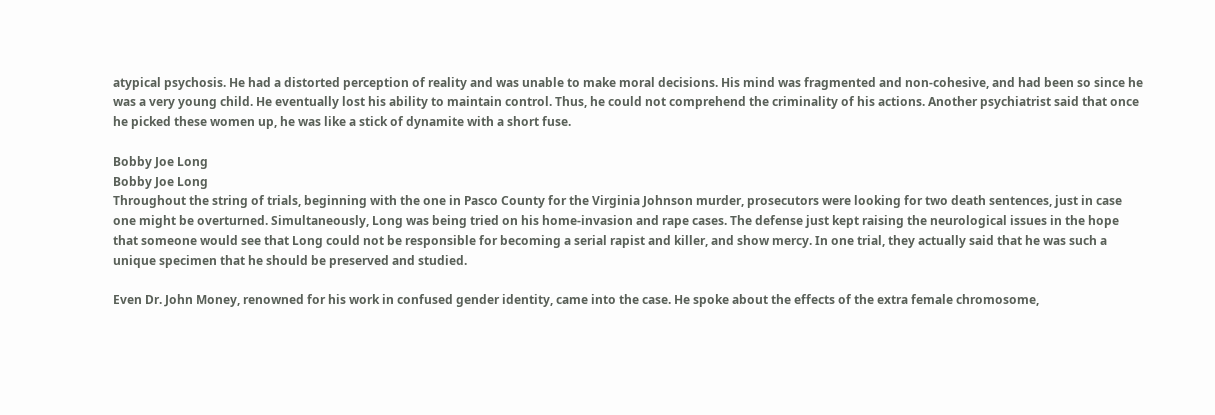atypical psychosis. He had a distorted perception of reality and was unable to make moral decisions. His mind was fragmented and non-cohesive, and had been so since he was a very young child. He eventually lost his ability to maintain control. Thus, he could not comprehend the criminality of his actions. Another psychiatrist said that once he picked these women up, he was like a stick of dynamite with a short fuse.

Bobby Joe Long
Bobby Joe Long
Throughout the string of trials, beginning with the one in Pasco County for the Virginia Johnson murder, prosecutors were looking for two death sentences, just in case one might be overturned. Simultaneously, Long was being tried on his home-invasion and rape cases. The defense just kept raising the neurological issues in the hope that someone would see that Long could not be responsible for becoming a serial rapist and killer, and show mercy. In one trial, they actually said that he was such a unique specimen that he should be preserved and studied.

Even Dr. John Money, renowned for his work in confused gender identity, came into the case. He spoke about the effects of the extra female chromosome,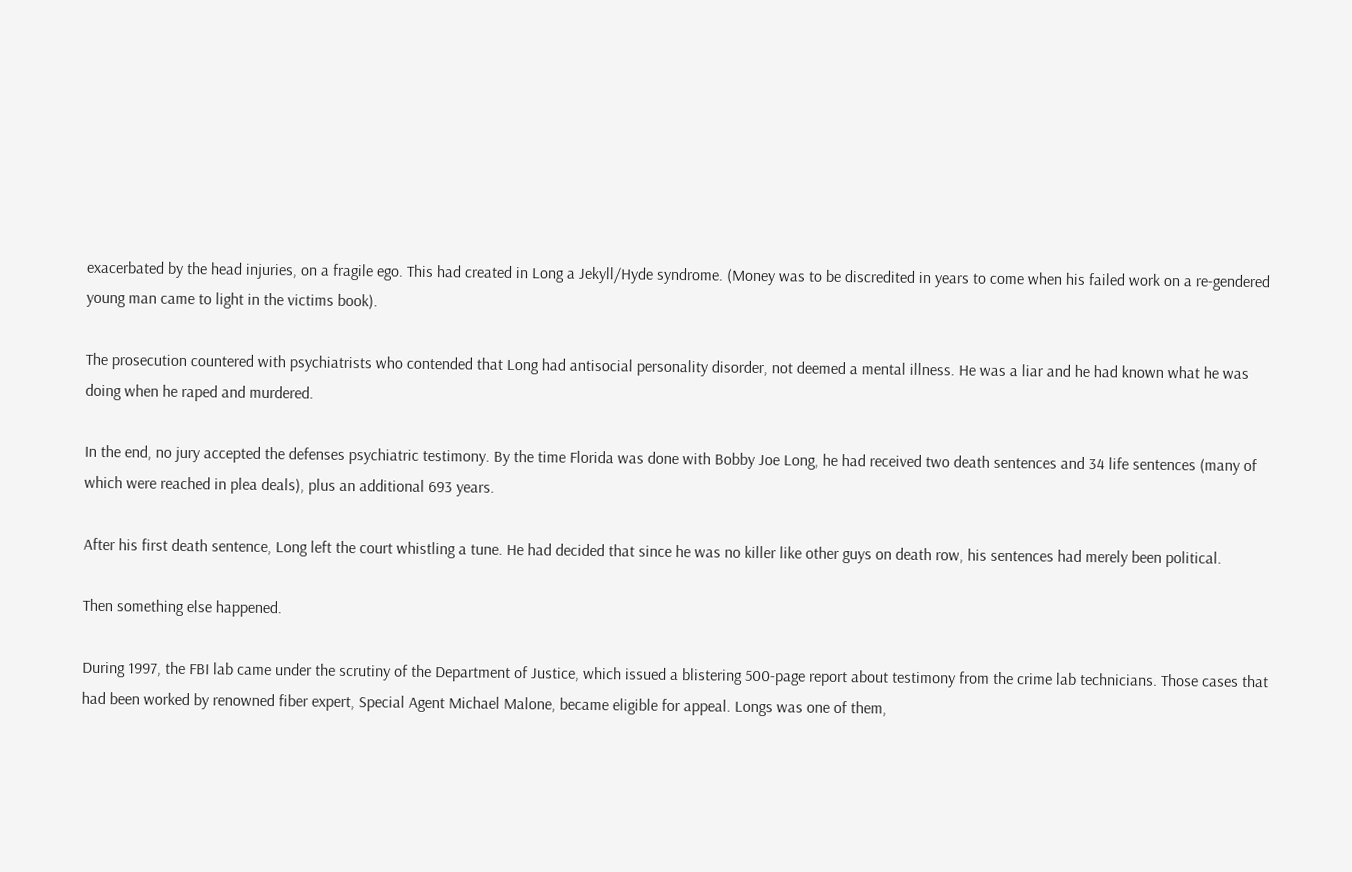exacerbated by the head injuries, on a fragile ego. This had created in Long a Jekyll/Hyde syndrome. (Money was to be discredited in years to come when his failed work on a re-gendered young man came to light in the victims book).

The prosecution countered with psychiatrists who contended that Long had antisocial personality disorder, not deemed a mental illness. He was a liar and he had known what he was doing when he raped and murdered.

In the end, no jury accepted the defenses psychiatric testimony. By the time Florida was done with Bobby Joe Long, he had received two death sentences and 34 life sentences (many of which were reached in plea deals), plus an additional 693 years.

After his first death sentence, Long left the court whistling a tune. He had decided that since he was no killer like other guys on death row, his sentences had merely been political.

Then something else happened.

During 1997, the FBI lab came under the scrutiny of the Department of Justice, which issued a blistering 500-page report about testimony from the crime lab technicians. Those cases that had been worked by renowned fiber expert, Special Agent Michael Malone, became eligible for appeal. Longs was one of them,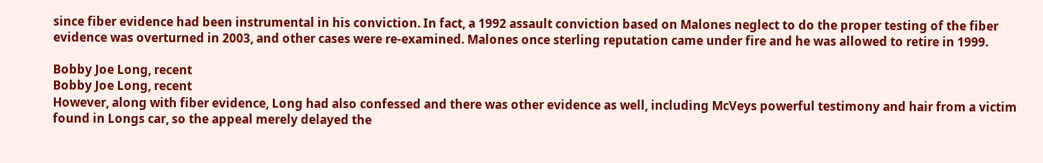since fiber evidence had been instrumental in his conviction. In fact, a 1992 assault conviction based on Malones neglect to do the proper testing of the fiber evidence was overturned in 2003, and other cases were re-examined. Malones once sterling reputation came under fire and he was allowed to retire in 1999.

Bobby Joe Long, recent
Bobby Joe Long, recent
However, along with fiber evidence, Long had also confessed and there was other evidence as well, including McVeys powerful testimony and hair from a victim found in Longs car, so the appeal merely delayed the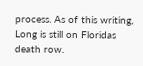process. As of this writing, Long is still on Floridas death row.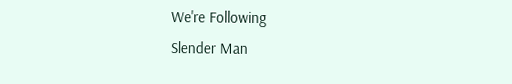We're Following
Slender Man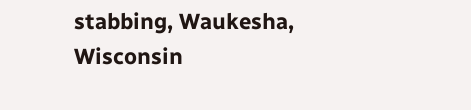stabbing, Waukesha, Wisconsin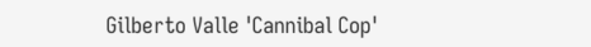Gilberto Valle 'Cannibal Cop'